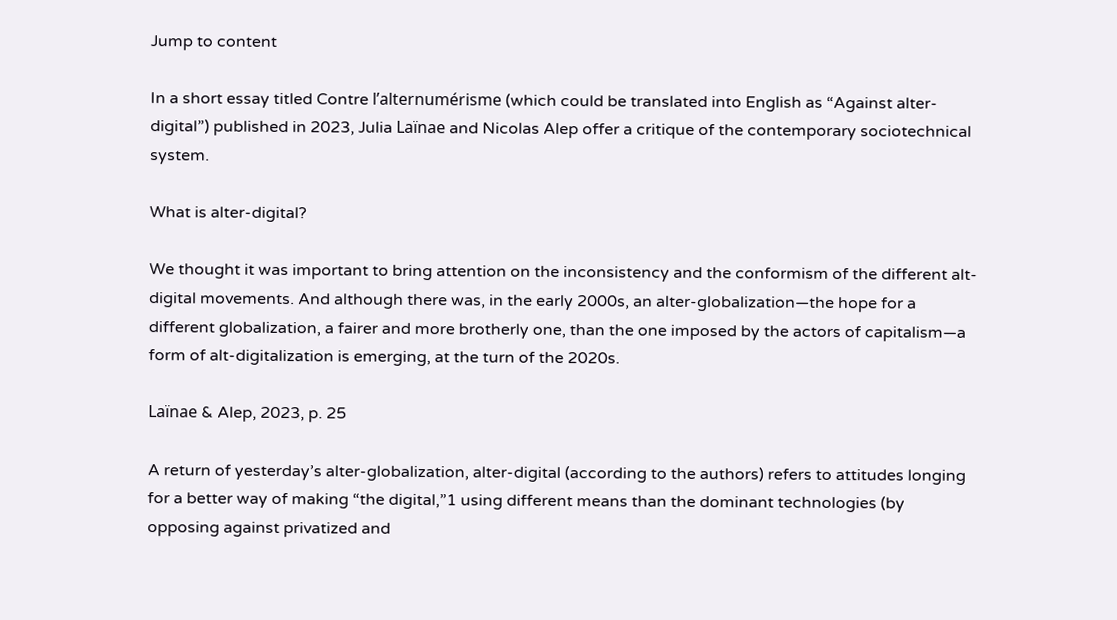Jump to content

In a short essay titled Contre l’alternumérisme (which could be translated into English as “Against alter-digital”) published in 2023, Julia Laïnae and Nicolas Alep offer a critique of the contemporary sociotechnical system.

What is alter-digital?

We thought it was important to bring attention on the inconsistency and the conformism of the different alt-digital movements. And although there was, in the early 2000s, an alter-globalization—the hope for a different globalization, a fairer and more brotherly one, than the one imposed by the actors of capitalism—a form of alt-digitalization is emerging, at the turn of the 2020s.

Laïnae & Alep, 2023, p. 25

A return of yesterday’s alter-globalization, alter-digital (according to the authors) refers to attitudes longing for a better way of making “the digital,”1 using different means than the dominant technologies (by opposing against privatized and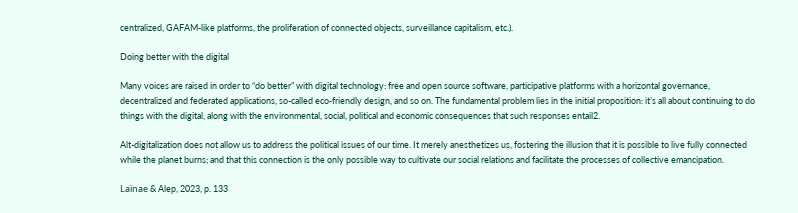centralized, GAFAM-like platforms, the proliferation of connected objects, surveillance capitalism, etc.).

Doing better with the digital

Many voices are raised in order to “do better” with digital technology: free and open source software, participative platforms with a horizontal governance, decentralized and federated applications, so-called eco-friendly design, and so on. The fundamental problem lies in the initial proposition: it’s all about continuing to do things with the digital, along with the environmental, social, political and economic consequences that such responses entail2.

Alt-digitalization does not allow us to address the political issues of our time. It merely anesthetizes us, fostering the illusion that it is possible to live fully connected while the planet burns; and that this connection is the only possible way to cultivate our social relations and facilitate the processes of collective emancipation.

Laïnae & Alep, 2023, p. 133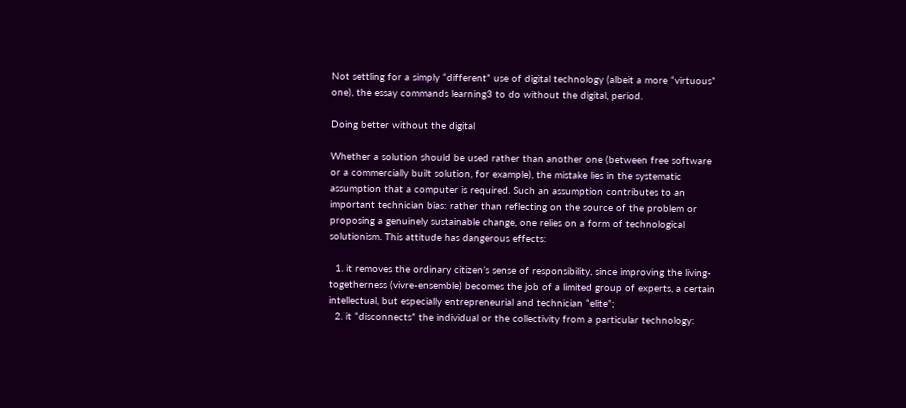Not settling for a simply “different” use of digital technology (albeit a more “virtuous” one), the essay commands learning3 to do without the digital, period.

Doing better without the digital

Whether a solution should be used rather than another one (between free software or a commercially built solution, for example), the mistake lies in the systematic assumption that a computer is required. Such an assumption contributes to an important technician bias: rather than reflecting on the source of the problem or proposing a genuinely sustainable change, one relies on a form of technological solutionism. This attitude has dangerous effects:

  1. it removes the ordinary citizen’s sense of responsibility, since improving the living-togetherness (vivre-ensemble) becomes the job of a limited group of experts, a certain intellectual, but especially entrepreneurial and technician “elite”;
  2. it “disconnects” the individual or the collectivity from a particular technology: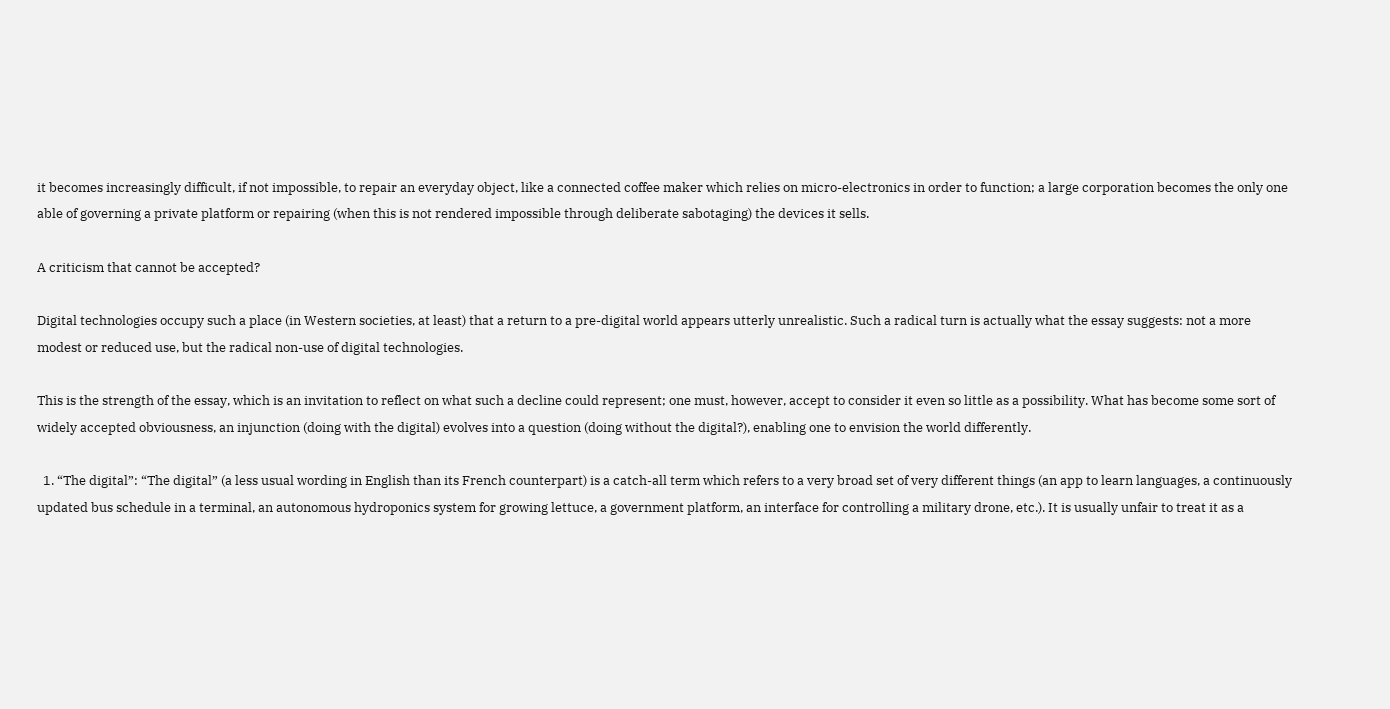it becomes increasingly difficult, if not impossible, to repair an everyday object, like a connected coffee maker which relies on micro-electronics in order to function; a large corporation becomes the only one able of governing a private platform or repairing (when this is not rendered impossible through deliberate sabotaging) the devices it sells.

A criticism that cannot be accepted?

Digital technologies occupy such a place (in Western societies, at least) that a return to a pre-digital world appears utterly unrealistic. Such a radical turn is actually what the essay suggests: not a more modest or reduced use, but the radical non-use of digital technologies.

This is the strength of the essay, which is an invitation to reflect on what such a decline could represent; one must, however, accept to consider it even so little as a possibility. What has become some sort of widely accepted obviousness, an injunction (doing with the digital) evolves into a question (doing without the digital?), enabling one to envision the world differently.

  1. “The digital”: “The digital” (a less usual wording in English than its French counterpart) is a catch-all term which refers to a very broad set of very different things (an app to learn languages, a continuously updated bus schedule in a terminal, an autonomous hydroponics system for growing lettuce, a government platform, an interface for controlling a military drone, etc.). It is usually unfair to treat it as a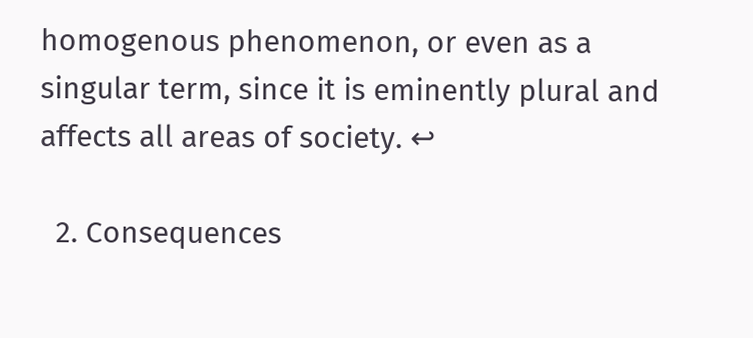homogenous phenomenon, or even as a singular term, since it is eminently plural and affects all areas of society. ↩

  2. Consequences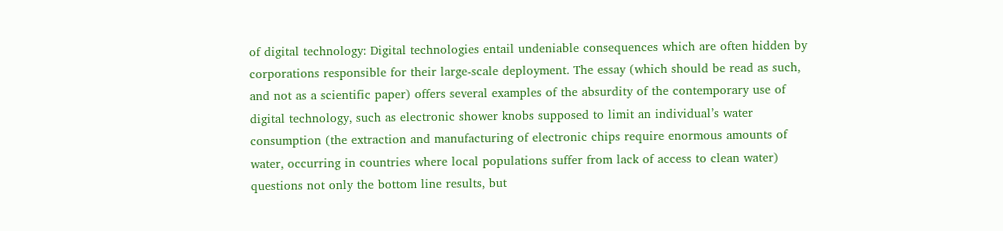of digital technology: Digital technologies entail undeniable consequences which are often hidden by corporations responsible for their large-scale deployment. The essay (which should be read as such, and not as a scientific paper) offers several examples of the absurdity of the contemporary use of digital technology, such as electronic shower knobs supposed to limit an individual’s water consumption (the extraction and manufacturing of electronic chips require enormous amounts of water, occurring in countries where local populations suffer from lack of access to clean water) questions not only the bottom line results, but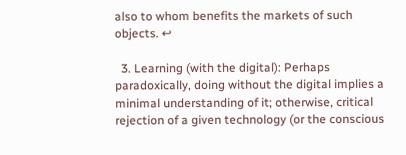also to whom benefits the markets of such objects. ↩

  3. Learning (with the digital): Perhaps paradoxically, doing without the digital implies a minimal understanding of it; otherwise, critical rejection of a given technology (or the conscious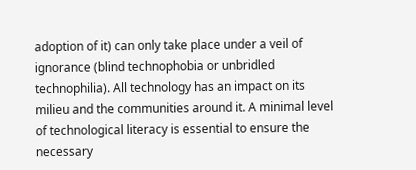adoption of it) can only take place under a veil of ignorance (blind technophobia or unbridled technophilia). All technology has an impact on its milieu and the communities around it. A minimal level of technological literacy is essential to ensure the necessary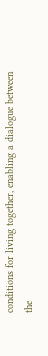conditions for living together, enabling a dialogue between the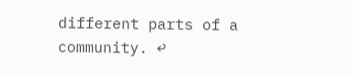different parts of a community. ↩